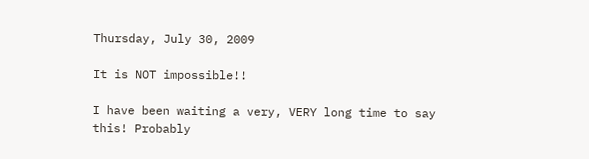Thursday, July 30, 2009

It is NOT impossible!!

I have been waiting a very, VERY long time to say this! Probably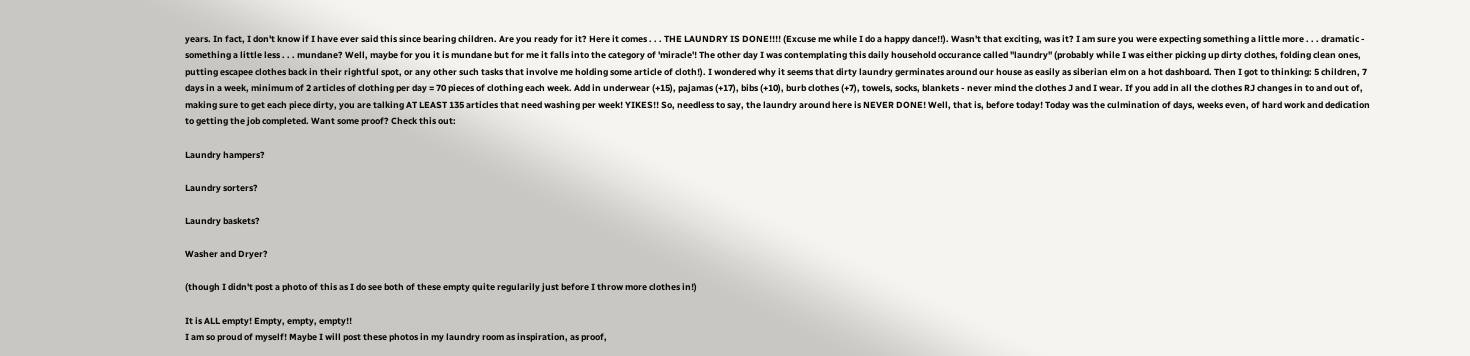years. In fact, I don't know if I have ever said this since bearing children. Are you ready for it? Here it comes . . . THE LAUNDRY IS DONE!!!! (Excuse me while I do a happy dance!!). Wasn't that exciting, was it? I am sure you were expecting something a little more . . . dramatic - something a little less . . . mundane? Well, maybe for you it is mundane but for me it falls into the category of 'miracle'! The other day I was contemplating this daily household occurance called "laundry" (probably while I was either picking up dirty clothes, folding clean ones, putting escapee clothes back in their rightful spot, or any other such tasks that involve me holding some article of cloth!). I wondered why it seems that dirty laundry germinates around our house as easily as siberian elm on a hot dashboard. Then I got to thinking: 5 children, 7 days in a week, minimum of 2 articles of clothing per day = 70 pieces of clothing each week. Add in underwear (+15), pajamas (+17), bibs (+10), burb clothes (+7), towels, socks, blankets - never mind the clothes J and I wear. If you add in all the clothes RJ changes in to and out of, making sure to get each piece dirty, you are talking AT LEAST 135 articles that need washing per week! YIKES!! So, needless to say, the laundry around here is NEVER DONE! Well, that is, before today! Today was the culmination of days, weeks even, of hard work and dedication to getting the job completed. Want some proof? Check this out:

Laundry hampers?

Laundry sorters?

Laundry baskets?

Washer and Dryer?

(though I didn't post a photo of this as I do see both of these empty quite regularily just before I throw more clothes in!)

It is ALL empty! Empty, empty, empty!!
I am so proud of myself! Maybe I will post these photos in my laundry room as inspiration, as proof,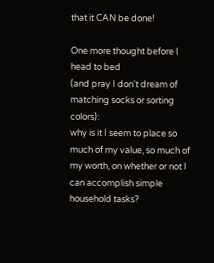that it CAN be done!

One more thought before I head to bed
(and pray I don't dream of matching socks or sorting colors):
why is it I seem to place so much of my value, so much of my worth, on whether or not I can accomplish simple household tasks?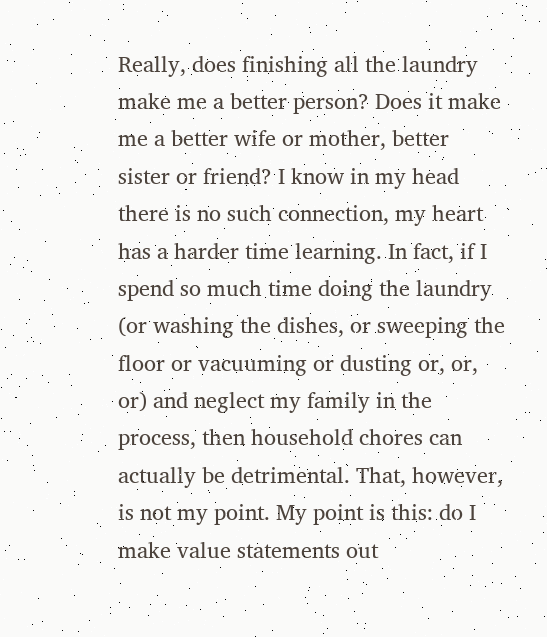Really, does finishing all the laundry make me a better person? Does it make me a better wife or mother, better sister or friend? I know in my head there is no such connection, my heart has a harder time learning. In fact, if I spend so much time doing the laundry (or washing the dishes, or sweeping the floor or vacuuming or dusting or, or, or) and neglect my family in the process, then household chores can actually be detrimental. That, however, is not my point. My point is this: do I make value statements out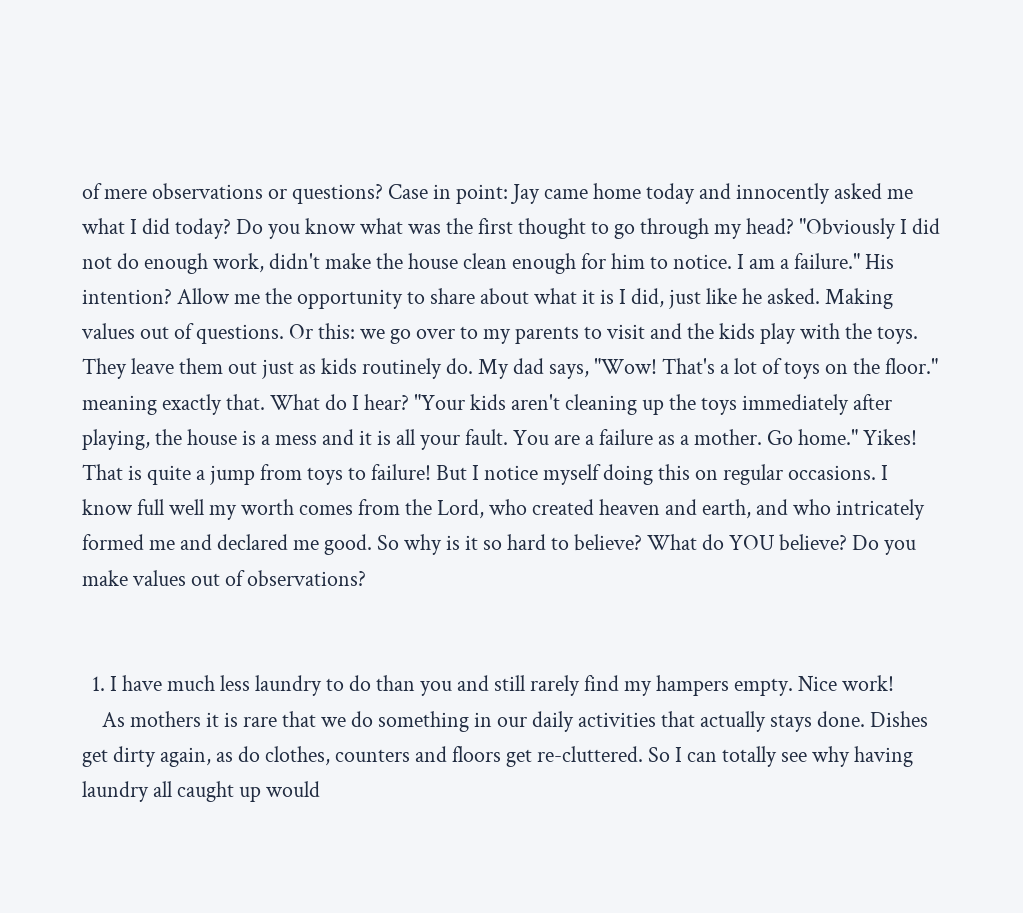of mere observations or questions? Case in point: Jay came home today and innocently asked me what I did today? Do you know what was the first thought to go through my head? "Obviously I did not do enough work, didn't make the house clean enough for him to notice. I am a failure." His intention? Allow me the opportunity to share about what it is I did, just like he asked. Making values out of questions. Or this: we go over to my parents to visit and the kids play with the toys. They leave them out just as kids routinely do. My dad says, "Wow! That's a lot of toys on the floor." meaning exactly that. What do I hear? "Your kids aren't cleaning up the toys immediately after playing, the house is a mess and it is all your fault. You are a failure as a mother. Go home." Yikes! That is quite a jump from toys to failure! But I notice myself doing this on regular occasions. I know full well my worth comes from the Lord, who created heaven and earth, and who intricately formed me and declared me good. So why is it so hard to believe? What do YOU believe? Do you make values out of observations?


  1. I have much less laundry to do than you and still rarely find my hampers empty. Nice work!
    As mothers it is rare that we do something in our daily activities that actually stays done. Dishes get dirty again, as do clothes, counters and floors get re-cluttered. So I can totally see why having laundry all caught up would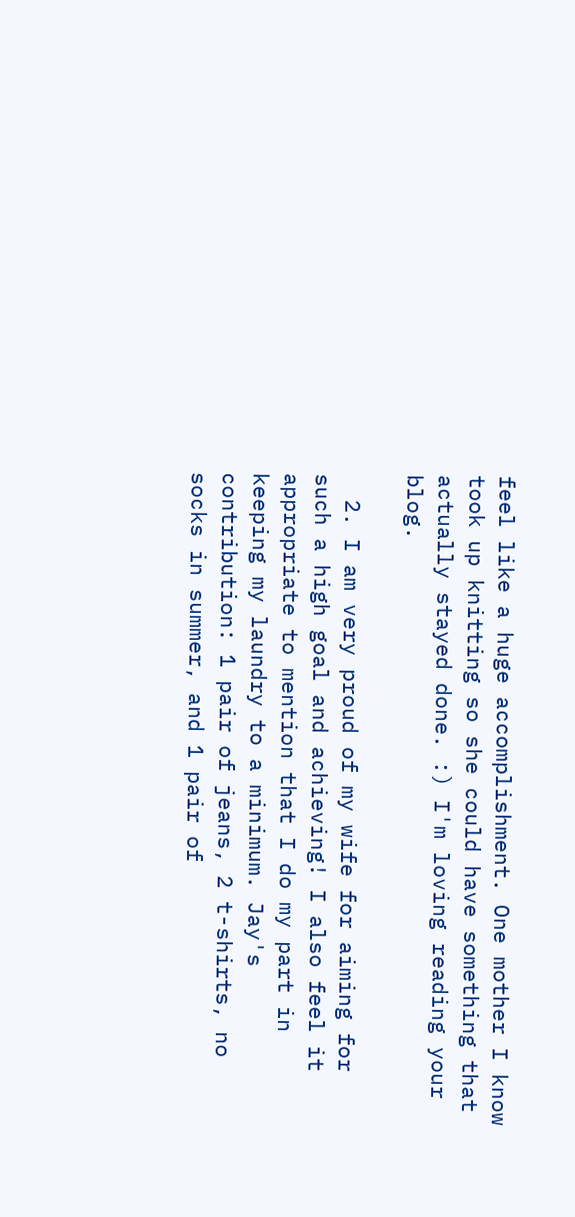feel like a huge accomplishment. One mother I know took up knitting so she could have something that actually stayed done. :) I'm loving reading your blog.

  2. I am very proud of my wife for aiming for such a high goal and achieving! I also feel it appropriate to mention that I do my part in keeping my laundry to a minimum. Jay's contribution: 1 pair of jeans, 2 t-shirts, no socks in summer, and 1 pair of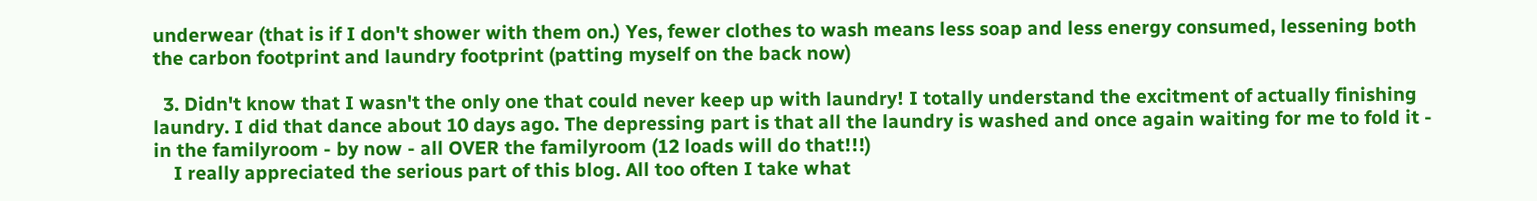underwear (that is if I don't shower with them on.) Yes, fewer clothes to wash means less soap and less energy consumed, lessening both the carbon footprint and laundry footprint (patting myself on the back now)

  3. Didn't know that I wasn't the only one that could never keep up with laundry! I totally understand the excitment of actually finishing laundry. I did that dance about 10 days ago. The depressing part is that all the laundry is washed and once again waiting for me to fold it - in the familyroom - by now - all OVER the familyroom (12 loads will do that!!!)
    I really appreciated the serious part of this blog. All too often I take what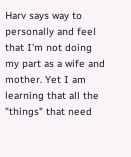Harv says way to personally and feel that I'm not doing my part as a wife and mother. Yet I am learning that all the "things" that need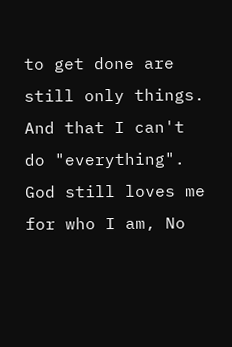to get done are still only things. And that I can't do "everything". God still loves me for who I am, No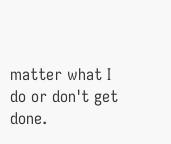matter what I do or don't get done.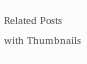Related Posts with Thumbnails